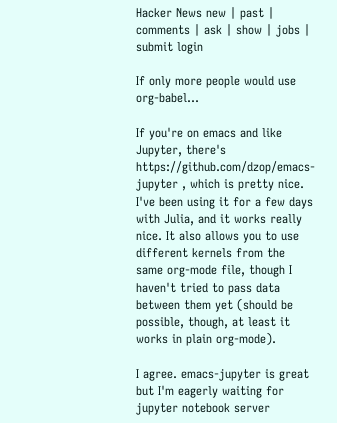Hacker News new | past | comments | ask | show | jobs | submit login

If only more people would use org-babel...

If you're on emacs and like Jupyter, there's https://github.com/dzop/emacs-jupyter , which is pretty nice. I've been using it for a few days with Julia, and it works really nice. It also allows you to use different kernels from the same org-mode file, though I haven't tried to pass data between them yet (should be possible, though, at least it works in plain org-mode).

I agree. emacs-jupyter is great but I'm eagerly waiting for jupyter notebook server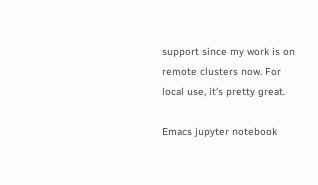support since my work is on remote clusters now. For local use, it's pretty great.

Emacs jupyter notebook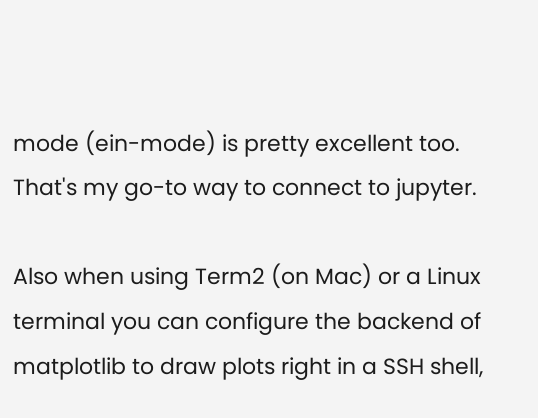mode (ein-mode) is pretty excellent too. That's my go-to way to connect to jupyter.

Also when using Term2 (on Mac) or a Linux terminal you can configure the backend of matplotlib to draw plots right in a SSH shell,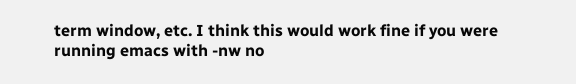term window, etc. I think this would work fine if you were running emacs with -nw no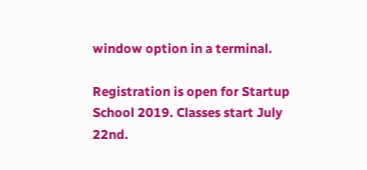window option in a terminal.

Registration is open for Startup School 2019. Classes start July 22nd.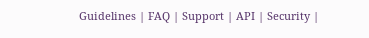Guidelines | FAQ | Support | API | Security |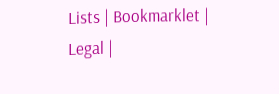Lists | Bookmarklet | Legal |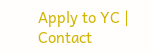Apply to YC | Contact